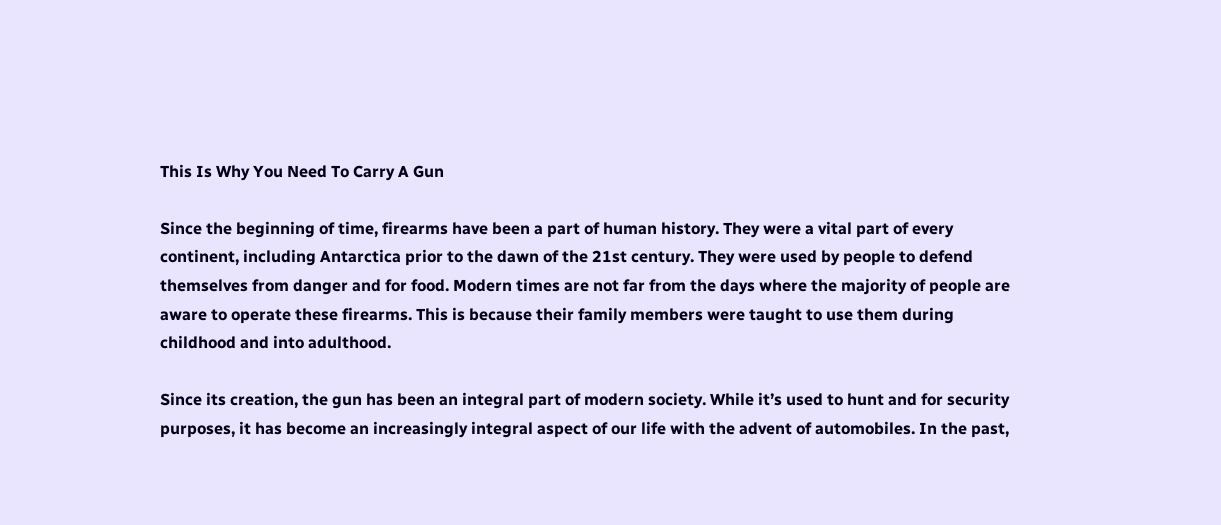This Is Why You Need To Carry A Gun

Since the beginning of time, firearms have been a part of human history. They were a vital part of every continent, including Antarctica prior to the dawn of the 21st century. They were used by people to defend themselves from danger and for food. Modern times are not far from the days where the majority of people are aware to operate these firearms. This is because their family members were taught to use them during childhood and into adulthood.

Since its creation, the gun has been an integral part of modern society. While it’s used to hunt and for security purposes, it has become an increasingly integral aspect of our life with the advent of automobiles. In the past,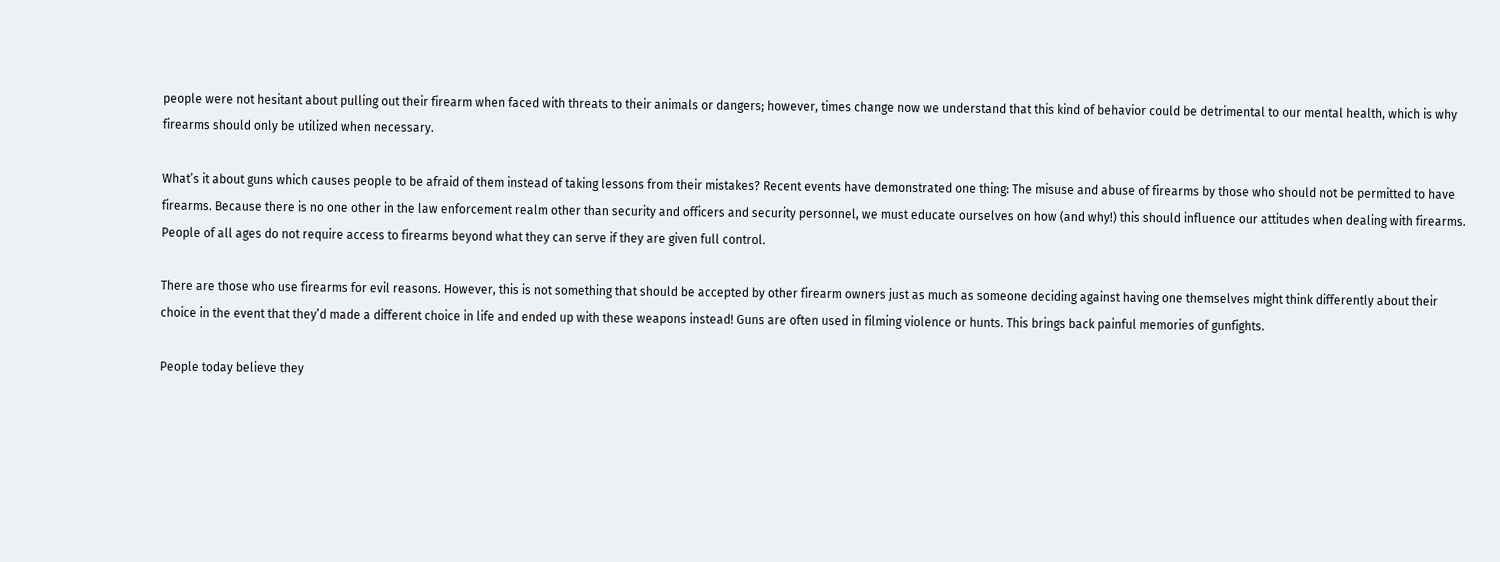people were not hesitant about pulling out their firearm when faced with threats to their animals or dangers; however, times change now we understand that this kind of behavior could be detrimental to our mental health, which is why firearms should only be utilized when necessary.

What’s it about guns which causes people to be afraid of them instead of taking lessons from their mistakes? Recent events have demonstrated one thing: The misuse and abuse of firearms by those who should not be permitted to have firearms. Because there is no one other in the law enforcement realm other than security and officers and security personnel, we must educate ourselves on how (and why!) this should influence our attitudes when dealing with firearms. People of all ages do not require access to firearms beyond what they can serve if they are given full control.

There are those who use firearms for evil reasons. However, this is not something that should be accepted by other firearm owners just as much as someone deciding against having one themselves might think differently about their choice in the event that they’d made a different choice in life and ended up with these weapons instead! Guns are often used in filming violence or hunts. This brings back painful memories of gunfights.

People today believe they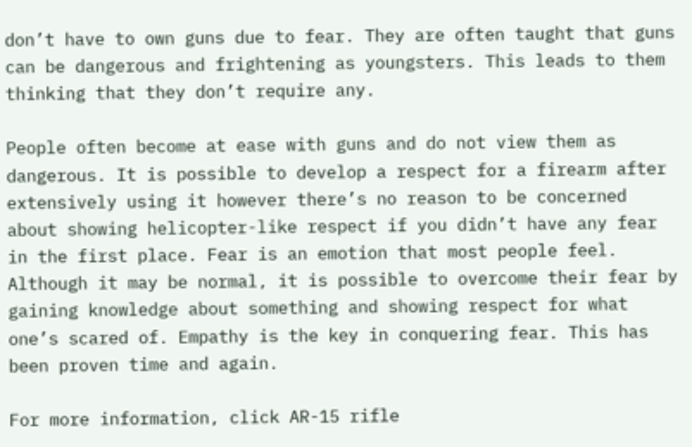don’t have to own guns due to fear. They are often taught that guns can be dangerous and frightening as youngsters. This leads to them thinking that they don’t require any.

People often become at ease with guns and do not view them as dangerous. It is possible to develop a respect for a firearm after extensively using it however there’s no reason to be concerned about showing helicopter-like respect if you didn’t have any fear in the first place. Fear is an emotion that most people feel. Although it may be normal, it is possible to overcome their fear by gaining knowledge about something and showing respect for what one’s scared of. Empathy is the key in conquering fear. This has been proven time and again.

For more information, click AR-15 rifle